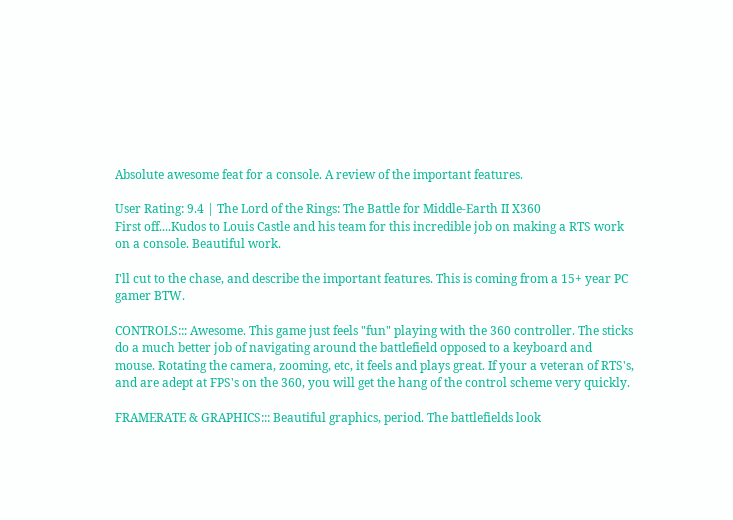Absolute awesome feat for a console. A review of the important features.

User Rating: 9.4 | The Lord of the Rings: The Battle for Middle-Earth II X360
First off....Kudos to Louis Castle and his team for this incredible job on making a RTS work on a console. Beautiful work.

I'll cut to the chase, and describe the important features. This is coming from a 15+ year PC gamer BTW.

CONTROLS::: Awesome. This game just feels "fun" playing with the 360 controller. The sticks do a much better job of navigating around the battlefield opposed to a keyboard and mouse. Rotating the camera, zooming, etc, it feels and plays great. If your a veteran of RTS's, and are adept at FPS's on the 360, you will get the hang of the control scheme very quickly.

FRAMERATE & GRAPHICS::: Beautiful graphics, period. The battlefields look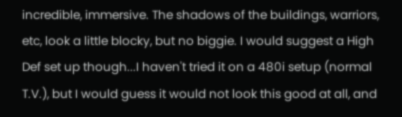incredible, immersive. The shadows of the buildings, warriors, etc, look a little blocky, but no biggie. I would suggest a High Def set up though...I haven't tried it on a 480i setup (normal T.V.), but I would guess it would not look this good at all, and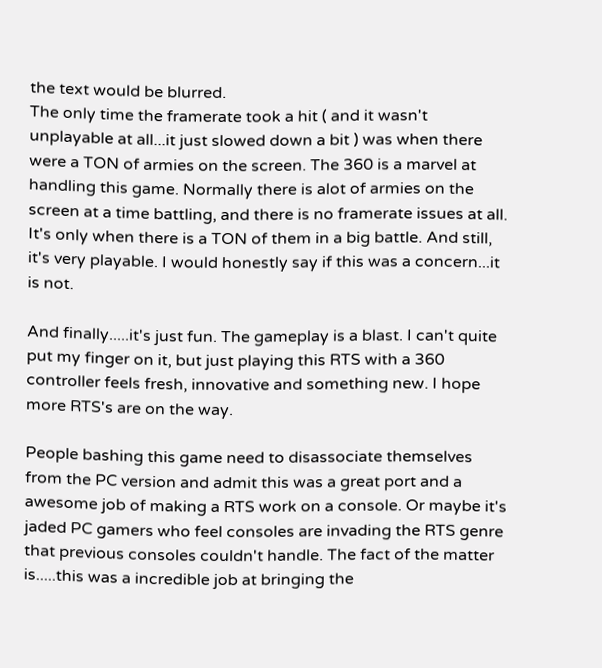the text would be blurred.
The only time the framerate took a hit ( and it wasn't unplayable at all...it just slowed down a bit ) was when there were a TON of armies on the screen. The 360 is a marvel at handling this game. Normally there is alot of armies on the screen at a time battling, and there is no framerate issues at all. It's only when there is a TON of them in a big battle. And still, it's very playable. I would honestly say if this was a concern...it is not.

And finally.....it's just fun. The gameplay is a blast. I can't quite put my finger on it, but just playing this RTS with a 360 controller feels fresh, innovative and something new. I hope more RTS's are on the way.

People bashing this game need to disassociate themselves from the PC version and admit this was a great port and a awesome job of making a RTS work on a console. Or maybe it's jaded PC gamers who feel consoles are invading the RTS genre that previous consoles couldn't handle. The fact of the matter is.....this was a incredible job at bringing the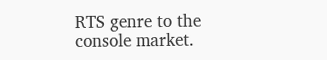RTS genre to the console market.